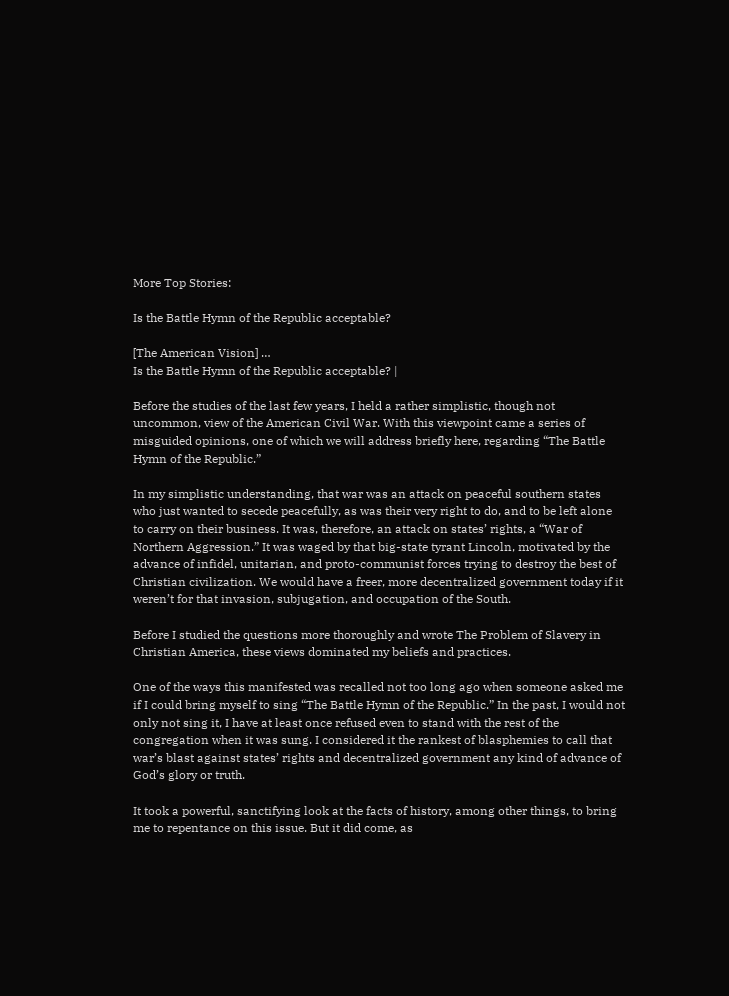More Top Stories:

Is the Battle Hymn of the Republic acceptable?

[The American Vision] …
Is the Battle Hymn of the Republic acceptable? |

Before the studies of the last few years, I held a rather simplistic, though not uncommon, view of the American Civil War. With this viewpoint came a series of misguided opinions, one of which we will address briefly here, regarding “The Battle Hymn of the Republic.”

In my simplistic understanding, that war was an attack on peaceful southern states who just wanted to secede peacefully, as was their very right to do, and to be left alone to carry on their business. It was, therefore, an attack on states’ rights, a “War of Northern Aggression.” It was waged by that big-state tyrant Lincoln, motivated by the advance of infidel, unitarian, and proto-communist forces trying to destroy the best of Christian civilization. We would have a freer, more decentralized government today if it weren’t for that invasion, subjugation, and occupation of the South.

Before I studied the questions more thoroughly and wrote The Problem of Slavery in Christian America, these views dominated my beliefs and practices.

One of the ways this manifested was recalled not too long ago when someone asked me if I could bring myself to sing “The Battle Hymn of the Republic.” In the past, I would not only not sing it, I have at least once refused even to stand with the rest of the congregation when it was sung. I considered it the rankest of blasphemies to call that war’s blast against states’ rights and decentralized government any kind of advance of God’s glory or truth.

It took a powerful, sanctifying look at the facts of history, among other things, to bring me to repentance on this issue. But it did come, as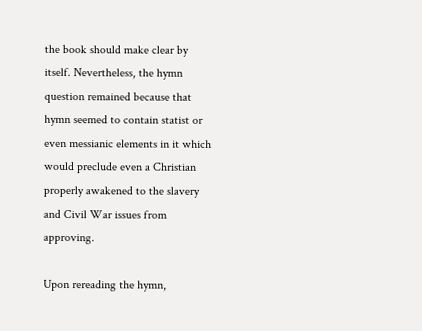the book should make clear by itself. Nevertheless, the hymn question remained because that hymn seemed to contain statist or even messianic elements in it which would preclude even a Christian properly awakened to the slavery and Civil War issues from approving.

Upon rereading the hymn,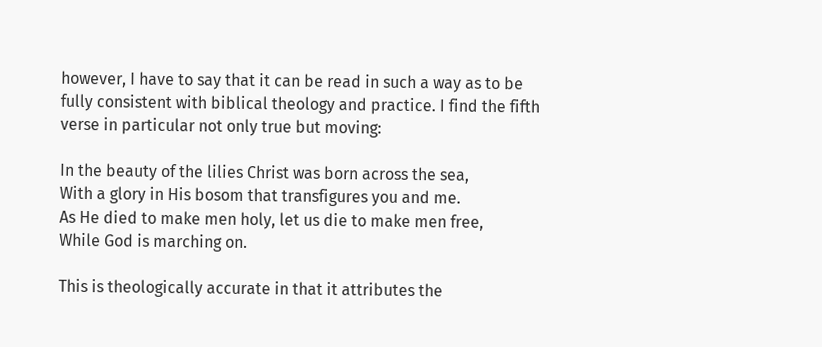however, I have to say that it can be read in such a way as to be fully consistent with biblical theology and practice. I find the fifth verse in particular not only true but moving:

In the beauty of the lilies Christ was born across the sea,
With a glory in His bosom that transfigures you and me.
As He died to make men holy, let us die to make men free,
While God is marching on.

This is theologically accurate in that it attributes the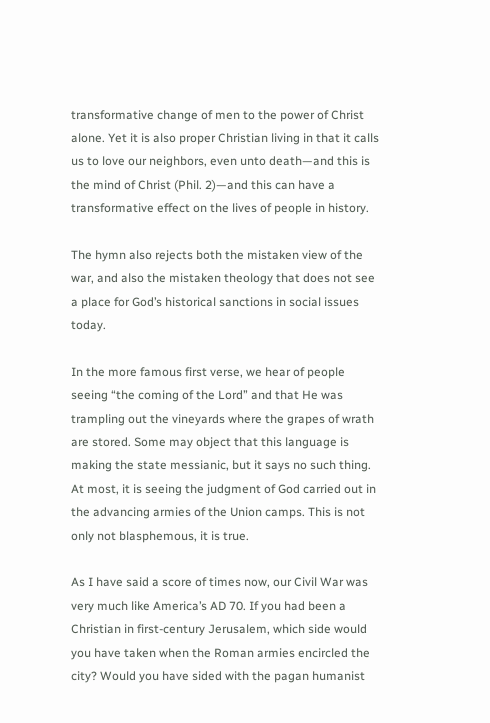transformative change of men to the power of Christ alone. Yet it is also proper Christian living in that it calls us to love our neighbors, even unto death—and this is the mind of Christ (Phil. 2)—and this can have a transformative effect on the lives of people in history.

The hymn also rejects both the mistaken view of the war, and also the mistaken theology that does not see a place for God’s historical sanctions in social issues today.

In the more famous first verse, we hear of people seeing “the coming of the Lord” and that He was trampling out the vineyards where the grapes of wrath are stored. Some may object that this language is making the state messianic, but it says no such thing. At most, it is seeing the judgment of God carried out in the advancing armies of the Union camps. This is not only not blasphemous, it is true.

As I have said a score of times now, our Civil War was very much like America’s AD 70. If you had been a Christian in first-century Jerusalem, which side would you have taken when the Roman armies encircled the city? Would you have sided with the pagan humanist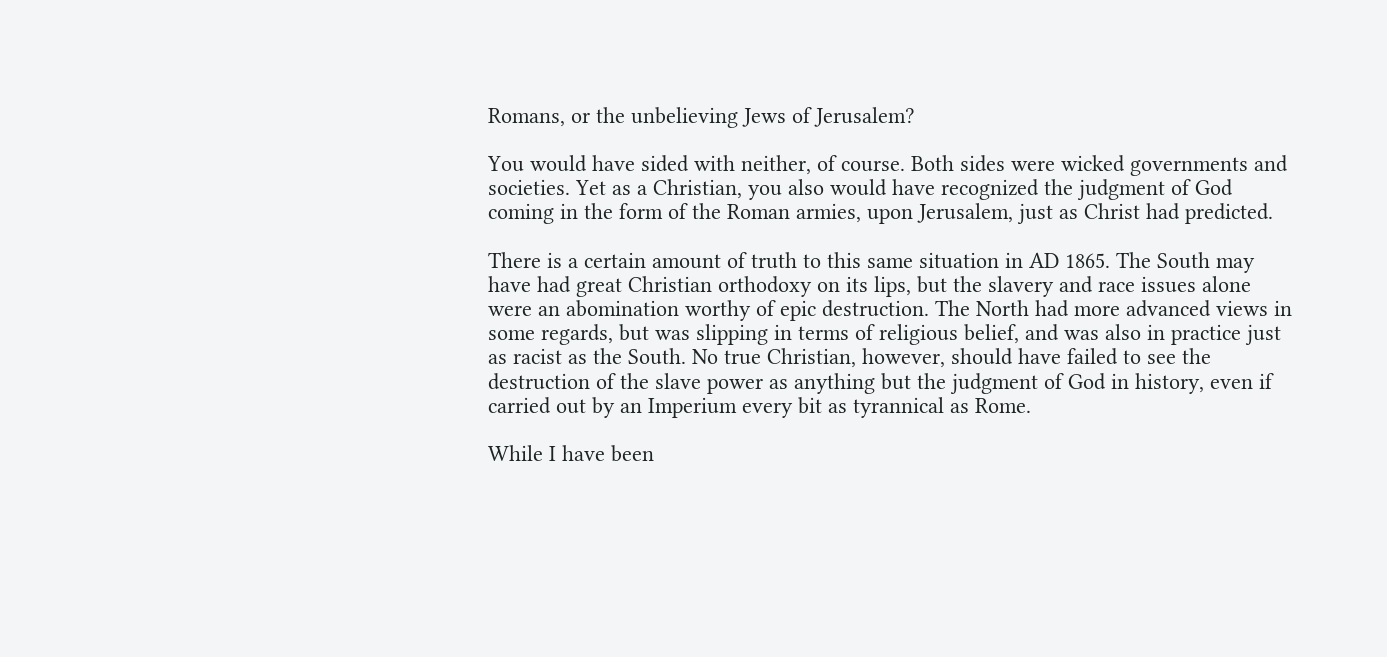Romans, or the unbelieving Jews of Jerusalem?

You would have sided with neither, of course. Both sides were wicked governments and societies. Yet as a Christian, you also would have recognized the judgment of God coming in the form of the Roman armies, upon Jerusalem, just as Christ had predicted.

There is a certain amount of truth to this same situation in AD 1865. The South may have had great Christian orthodoxy on its lips, but the slavery and race issues alone were an abomination worthy of epic destruction. The North had more advanced views in some regards, but was slipping in terms of religious belief, and was also in practice just as racist as the South. No true Christian, however, should have failed to see the destruction of the slave power as anything but the judgment of God in history, even if carried out by an Imperium every bit as tyrannical as Rome.

While I have been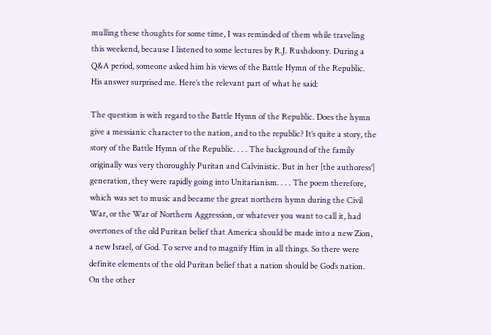mulling these thoughts for some time, I was reminded of them while traveling this weekend, because I listened to some lectures by R.J. Rushdoony. During a Q&A period, someone asked him his views of the Battle Hymn of the Republic. His answer surprised me. Here’s the relevant part of what he said:

The question is with regard to the Battle Hymn of the Republic. Does the hymn give a messianic character to the nation, and to the republic? It’s quite a story, the story of the Battle Hymn of the Republic. . . . The background of the family originally was very thoroughly Puritan and Calvinistic. But in her [the authoress’] generation, they were rapidly going into Unitarianism. . . . The poem therefore, which was set to music and became the great northern hymn during the Civil War, or the War of Northern Aggression, or whatever you want to call it, had overtones of the old Puritan belief that America should be made into a new Zion, a new Israel, of God. To serve and to magnify Him in all things. So there were definite elements of the old Puritan belief that a nation should be God’s nation. On the other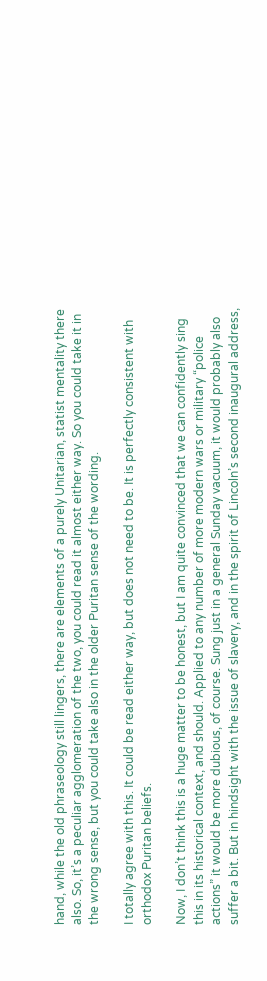hand, while the old phraseology still lingers, there are elements of a purely Unitarian, statist mentality there also. So, it’s a peculiar agglomeration of the two, you could read it almost either way. So you could take it in the wrong sense, but you could take also in the older Puritan sense of the wording.

I totally agree with this. It could be read either way, but does not need to be. It is perfectly consistent with orthodox Puritan beliefs.

Now, I don’t think this is a huge matter to be honest, but I am quite convinced that we can confidently sing this in its historical context, and should. Applied to any number of more modern wars or military “police actions” it would be more dubious, of course. Sung just in a general Sunday vacuum, it would probably also suffer a bit. But in hindsight with the issue of slavery, and in the spirit of Lincoln’s second inaugural address,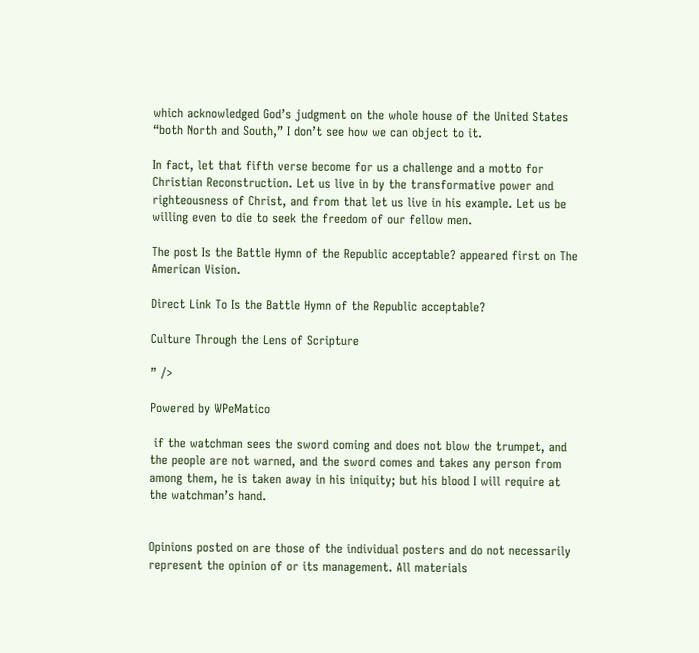which acknowledged God’s judgment on the whole house of the United States “both North and South,” I don’t see how we can object to it.

In fact, let that fifth verse become for us a challenge and a motto for Christian Reconstruction. Let us live in by the transformative power and righteousness of Christ, and from that let us live in his example. Let us be willing even to die to seek the freedom of our fellow men.

The post Is the Battle Hymn of the Republic acceptable? appeared first on The American Vision.

Direct Link To Is the Battle Hymn of the Republic acceptable?

Culture Through the Lens of Scripture

” />

Powered by WPeMatico

 if the watchman sees the sword coming and does not blow the trumpet, and the people are not warned, and the sword comes and takes any person from among them, he is taken away in his iniquity; but his blood I will require at the watchman’s hand.


Opinions posted on are those of the individual posters and do not necessarily represent the opinion of or its management. All materials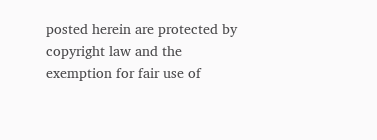posted herein are protected by copyright law and the exemption for fair use of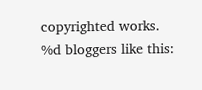copyrighted works.
%d bloggers like this: